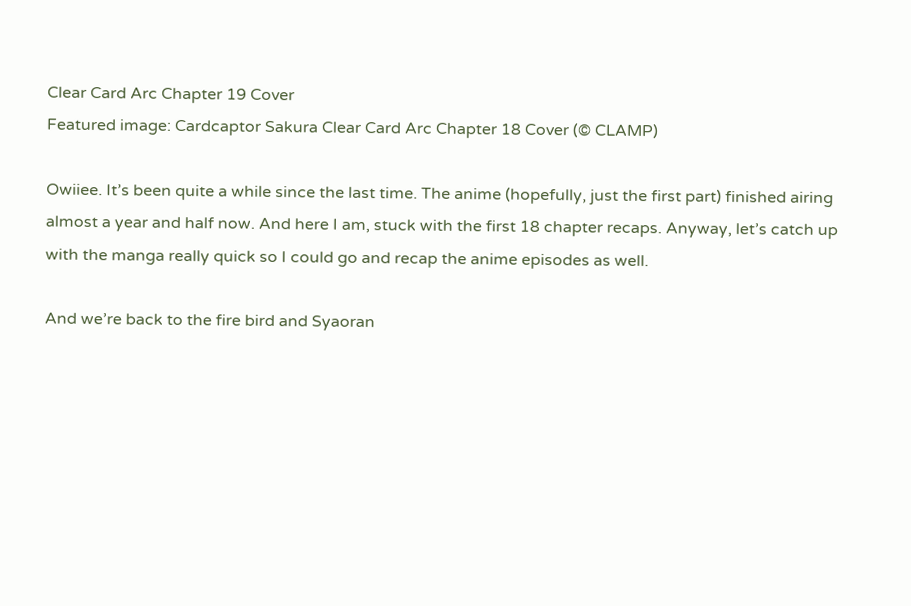Clear Card Arc Chapter 19 Cover
Featured image: Cardcaptor Sakura Clear Card Arc Chapter 18 Cover (© CLAMP)

Owiiee. It’s been quite a while since the last time. The anime (hopefully, just the first part) finished airing almost a year and half now. And here I am, stuck with the first 18 chapter recaps. Anyway, let’s catch up with the manga really quick so I could go and recap the anime episodes as well.

And we’re back to the fire bird and Syaoran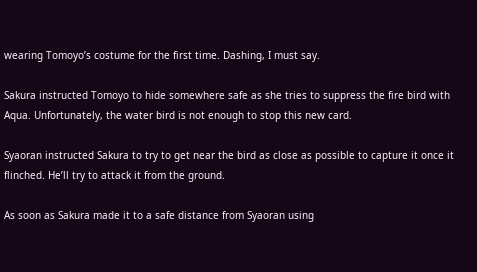wearing Tomoyo’s costume for the first time. Dashing, I must say.

Sakura instructed Tomoyo to hide somewhere safe as she tries to suppress the fire bird with Aqua. Unfortunately, the water bird is not enough to stop this new card.

Syaoran instructed Sakura to try to get near the bird as close as possible to capture it once it flinched. He’ll try to attack it from the ground.

As soon as Sakura made it to a safe distance from Syaoran using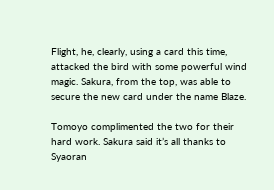Flight, he, clearly, using a card this time, attacked the bird with some powerful wind magic. Sakura, from the top, was able to secure the new card under the name Blaze.

Tomoyo complimented the two for their hard work. Sakura said it’s all thanks to Syaoran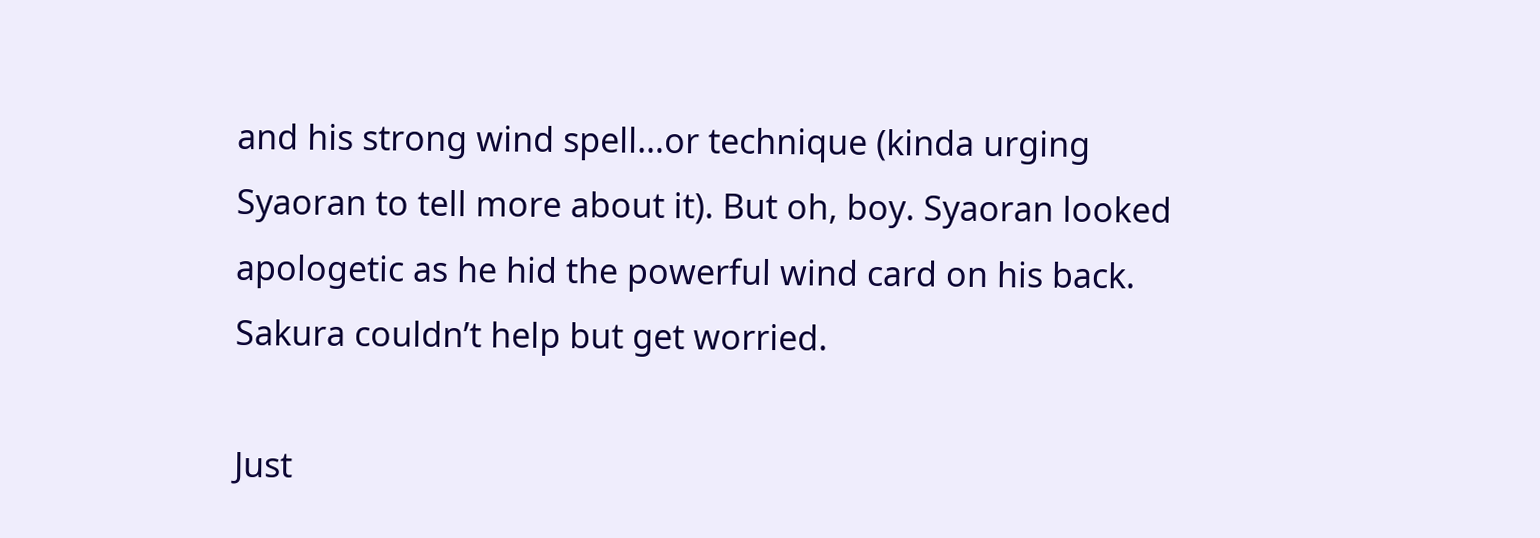and his strong wind spell…or technique (kinda urging Syaoran to tell more about it). But oh, boy. Syaoran looked apologetic as he hid the powerful wind card on his back. Sakura couldn’t help but get worried.

Just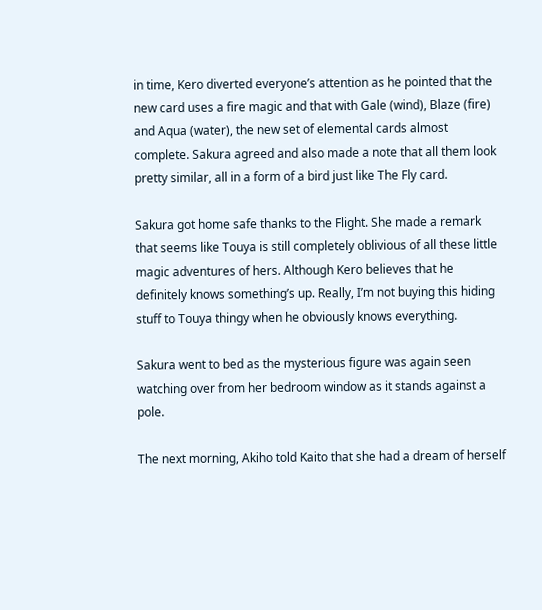in time, Kero diverted everyone’s attention as he pointed that the new card uses a fire magic and that with Gale (wind), Blaze (fire) and Aqua (water), the new set of elemental cards almost complete. Sakura agreed and also made a note that all them look pretty similar, all in a form of a bird just like The Fly card.

Sakura got home safe thanks to the Flight. She made a remark that seems like Touya is still completely oblivious of all these little magic adventures of hers. Although Kero believes that he definitely knows something’s up. Really, I’m not buying this hiding stuff to Touya thingy when he obviously knows everything.

Sakura went to bed as the mysterious figure was again seen watching over from her bedroom window as it stands against a pole.

The next morning, Akiho told Kaito that she had a dream of herself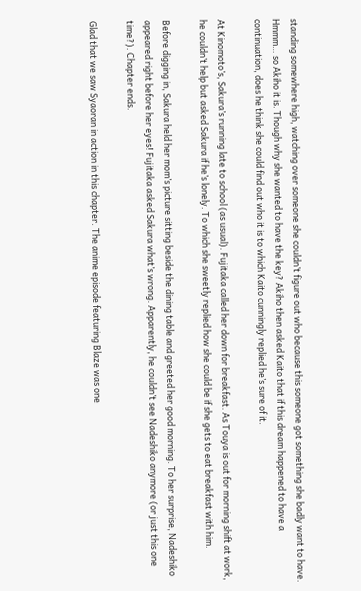standing somewhere high, watching over someone she couldn’t figure out who because this someone got something she badly want to have. Hmmm… so Akiho it is. Though why she wanted to have the key? Akiho then asked Kaito that if this dream happened to have a continuation, does he think she could find out who it is to which Kaito cunningly replied he’s sure of it.

At Kinomoto’s, Sakura’s running late to school (as usual). Fujitaka called her down for breakfast. As Touya is out for morning shift at work, he couldn’t help but asked Sakura if he’s lonely. To which she sweetly replied how she could be if she gets to eat breakfast with him.

Before digging in, Sakura held her mom’s picture sitting beside the dining table and greeted her good morning. To her surprise, Nadeshiko appeared right before her eyes! Fujitaka asked Sakura what’s wrong. Apparently, he couldn’t see Nadeshiko anymore (or just this one time?). Chapter ends.

Glad that we saw Syaoran in action in this chapter. The anime episode featuring Blaze was one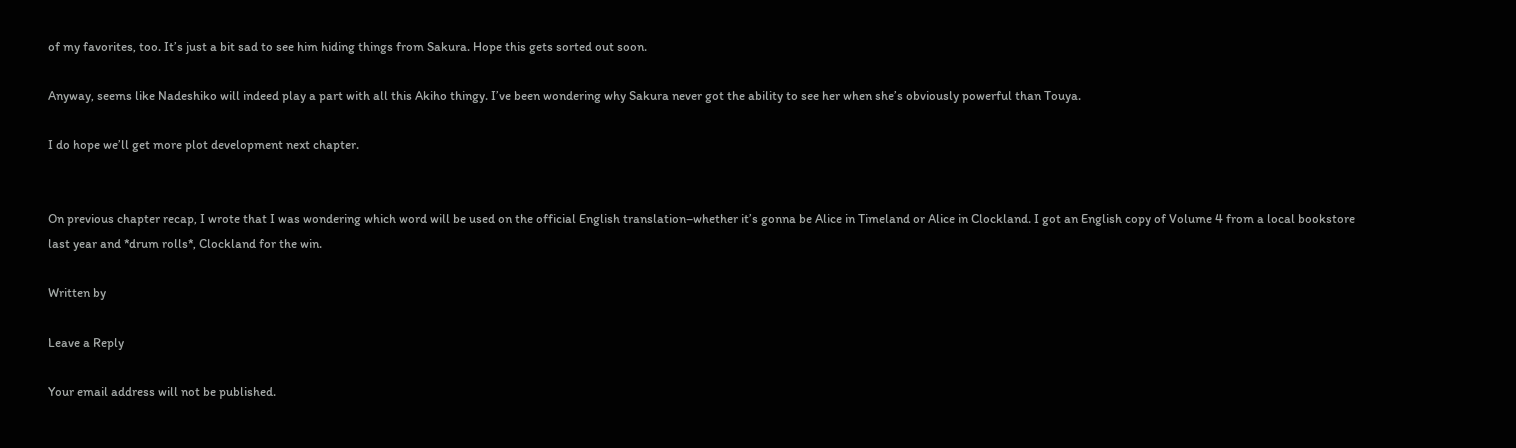of my favorites, too. It’s just a bit sad to see him hiding things from Sakura. Hope this gets sorted out soon.

Anyway, seems like Nadeshiko will indeed play a part with all this Akiho thingy. I’ve been wondering why Sakura never got the ability to see her when she’s obviously powerful than Touya.

I do hope we’ll get more plot development next chapter.


On previous chapter recap, I wrote that I was wondering which word will be used on the official English translation–whether it’s gonna be Alice in Timeland or Alice in Clockland. I got an English copy of Volume 4 from a local bookstore last year and *drum rolls*, Clockland for the win.

Written by

Leave a Reply

Your email address will not be published.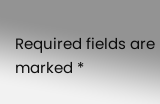Required fields are marked *